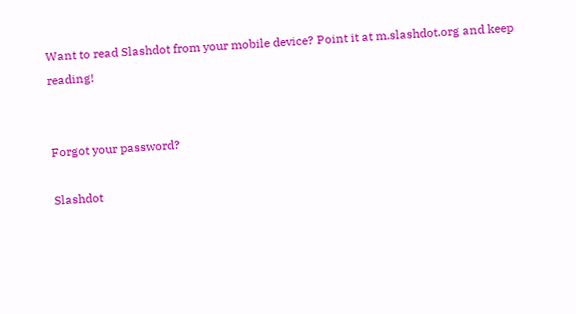Want to read Slashdot from your mobile device? Point it at m.slashdot.org and keep reading!


Forgot your password?

Slashdot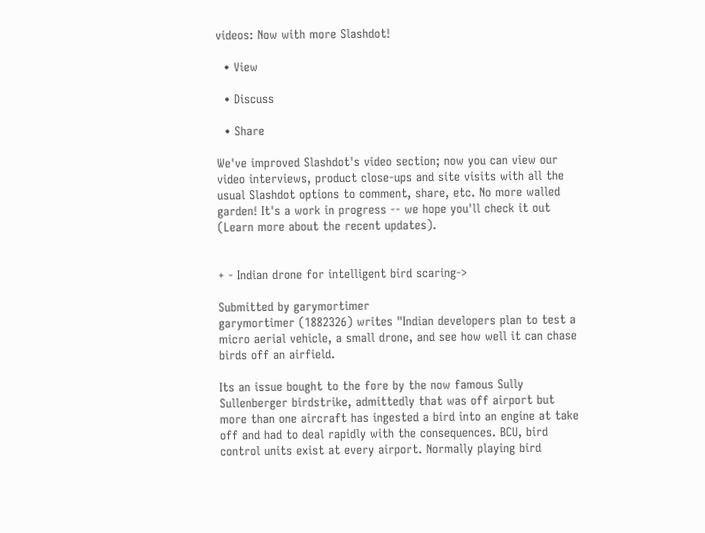videos: Now with more Slashdot!

  • View

  • Discuss

  • Share

We've improved Slashdot's video section; now you can view our video interviews, product close-ups and site visits with all the usual Slashdot options to comment, share, etc. No more walled garden! It's a work in progress -- we hope you'll check it out (Learn more about the recent updates).


+ - Indian drone for intelligent bird scaring->

Submitted by garymortimer
garymortimer (1882326) writes "Indian developers plan to test a micro aerial vehicle, a small drone, and see how well it can chase birds off an airfield.

Its an issue bought to the fore by the now famous Sully Sullenberger birdstrike, admittedly that was off airport but more than one aircraft has ingested a bird into an engine at take off and had to deal rapidly with the consequences. BCU, bird control units exist at every airport. Normally playing bird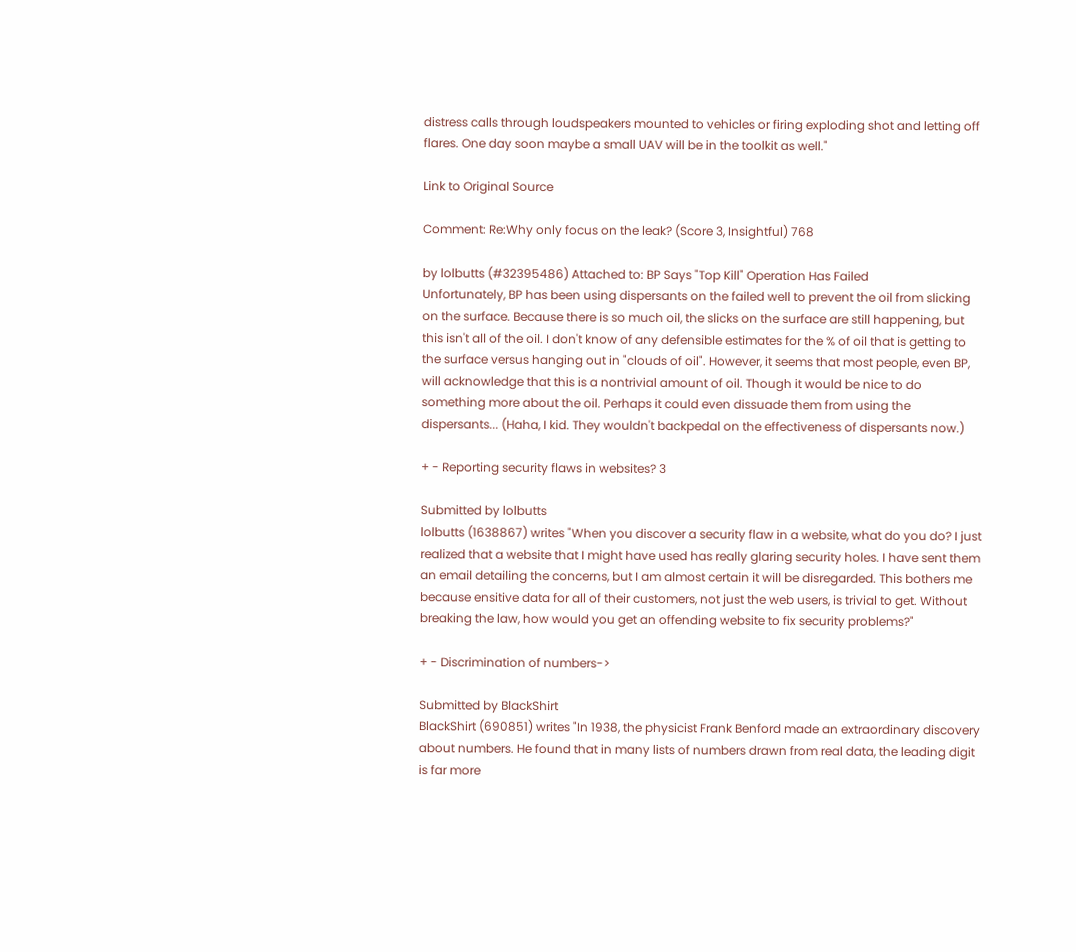distress calls through loudspeakers mounted to vehicles or firing exploding shot and letting off flares. One day soon maybe a small UAV will be in the toolkit as well."

Link to Original Source

Comment: Re:Why only focus on the leak? (Score 3, Insightful) 768

by lolbutts (#32395486) Attached to: BP Says "Top Kill" Operation Has Failed
Unfortunately, BP has been using dispersants on the failed well to prevent the oil from slicking on the surface. Because there is so much oil, the slicks on the surface are still happening, but this isn't all of the oil. I don't know of any defensible estimates for the % of oil that is getting to the surface versus hanging out in "clouds of oil". However, it seems that most people, even BP, will acknowledge that this is a nontrivial amount of oil. Though it would be nice to do something more about the oil. Perhaps it could even dissuade them from using the dispersants... (Haha, I kid. They wouldn't backpedal on the effectiveness of dispersants now.)

+ - Reporting security flaws in websites? 3

Submitted by lolbutts
lolbutts (1638867) writes "When you discover a security flaw in a website, what do you do? I just realized that a website that I might have used has really glaring security holes. I have sent them an email detailing the concerns, but I am almost certain it will be disregarded. This bothers me because ensitive data for all of their customers, not just the web users, is trivial to get. Without breaking the law, how would you get an offending website to fix security problems?"

+ - Discrimination of numbers->

Submitted by BlackShirt
BlackShirt (690851) writes "In 1938, the physicist Frank Benford made an extraordinary discovery about numbers. He found that in many lists of numbers drawn from real data, the leading digit is far more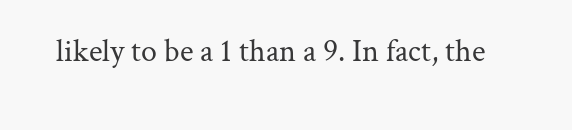likely to be a 1 than a 9. In fact, the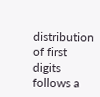distribution of first digits follows a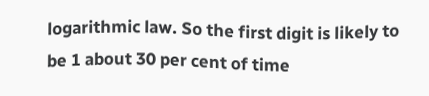logarithmic law. So the first digit is likely to be 1 about 30 per cent of time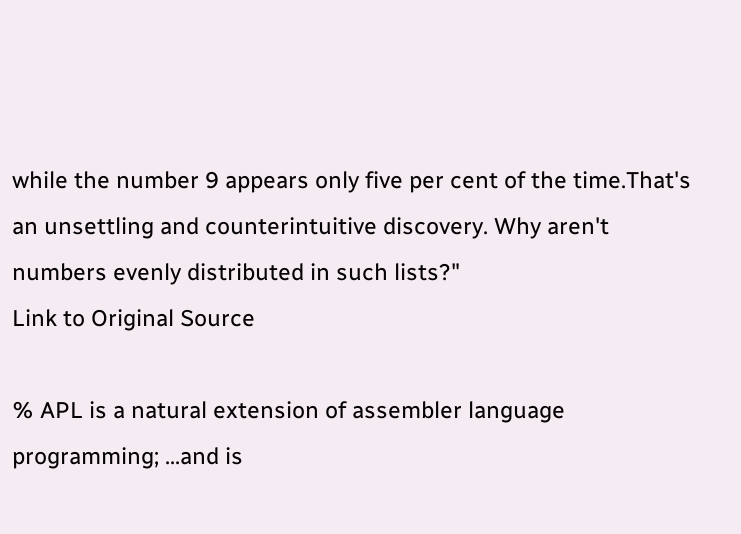while the number 9 appears only five per cent of the time.That's an unsettling and counterintuitive discovery. Why aren't numbers evenly distributed in such lists?"
Link to Original Source

% APL is a natural extension of assembler language programming; ...and is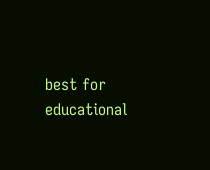best for educational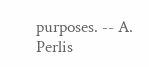purposes. -- A. Perlis